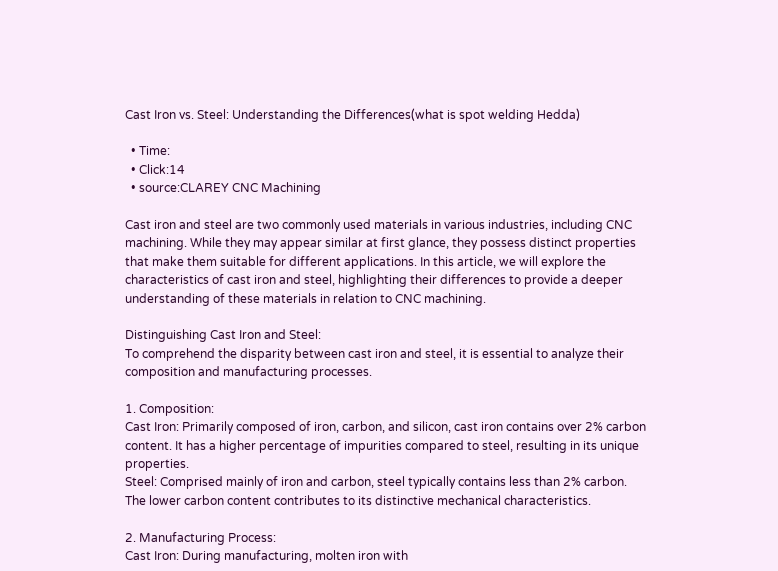Cast Iron vs. Steel: Understanding the Differences(what is spot welding Hedda)

  • Time:
  • Click:14
  • source:CLAREY CNC Machining

Cast iron and steel are two commonly used materials in various industries, including CNC machining. While they may appear similar at first glance, they possess distinct properties that make them suitable for different applications. In this article, we will explore the characteristics of cast iron and steel, highlighting their differences to provide a deeper understanding of these materials in relation to CNC machining.

Distinguishing Cast Iron and Steel:
To comprehend the disparity between cast iron and steel, it is essential to analyze their composition and manufacturing processes.

1. Composition:
Cast Iron: Primarily composed of iron, carbon, and silicon, cast iron contains over 2% carbon content. It has a higher percentage of impurities compared to steel, resulting in its unique properties.
Steel: Comprised mainly of iron and carbon, steel typically contains less than 2% carbon. The lower carbon content contributes to its distinctive mechanical characteristics.

2. Manufacturing Process:
Cast Iron: During manufacturing, molten iron with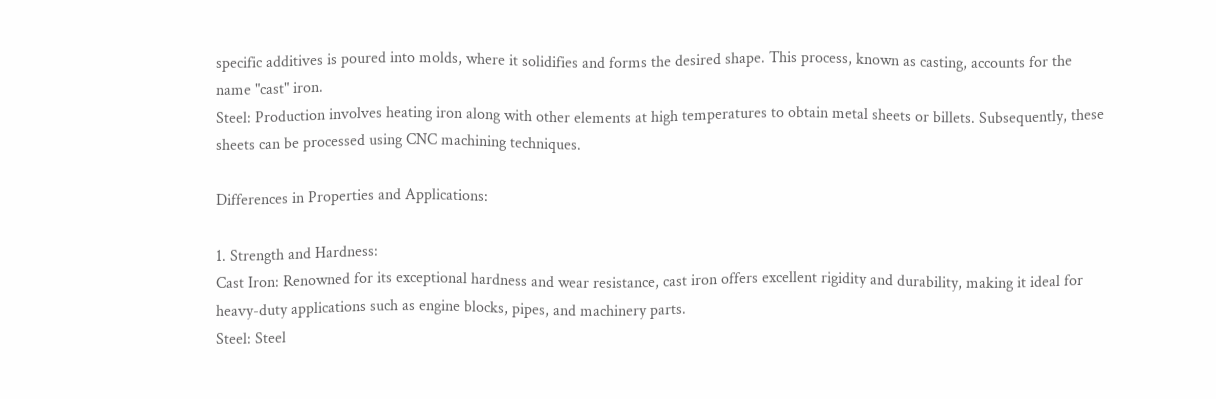specific additives is poured into molds, where it solidifies and forms the desired shape. This process, known as casting, accounts for the name "cast" iron.
Steel: Production involves heating iron along with other elements at high temperatures to obtain metal sheets or billets. Subsequently, these sheets can be processed using CNC machining techniques.

Differences in Properties and Applications:

1. Strength and Hardness:
Cast Iron: Renowned for its exceptional hardness and wear resistance, cast iron offers excellent rigidity and durability, making it ideal for heavy-duty applications such as engine blocks, pipes, and machinery parts.
Steel: Steel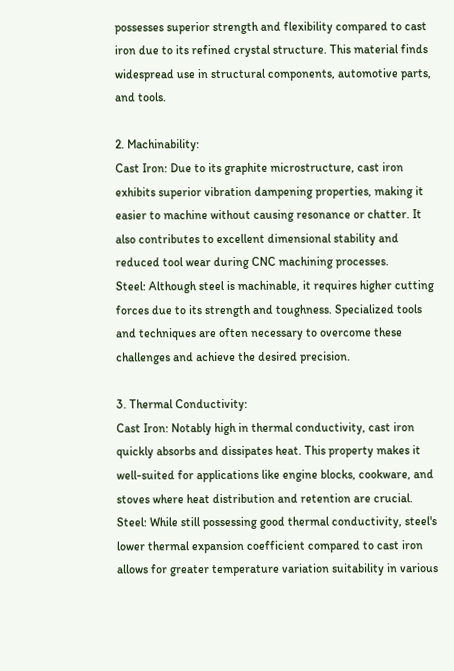possesses superior strength and flexibility compared to cast iron due to its refined crystal structure. This material finds widespread use in structural components, automotive parts, and tools.

2. Machinability:
Cast Iron: Due to its graphite microstructure, cast iron exhibits superior vibration dampening properties, making it easier to machine without causing resonance or chatter. It also contributes to excellent dimensional stability and reduced tool wear during CNC machining processes.
Steel: Although steel is machinable, it requires higher cutting forces due to its strength and toughness. Specialized tools and techniques are often necessary to overcome these challenges and achieve the desired precision.

3. Thermal Conductivity:
Cast Iron: Notably high in thermal conductivity, cast iron quickly absorbs and dissipates heat. This property makes it well-suited for applications like engine blocks, cookware, and stoves where heat distribution and retention are crucial.
Steel: While still possessing good thermal conductivity, steel's lower thermal expansion coefficient compared to cast iron allows for greater temperature variation suitability in various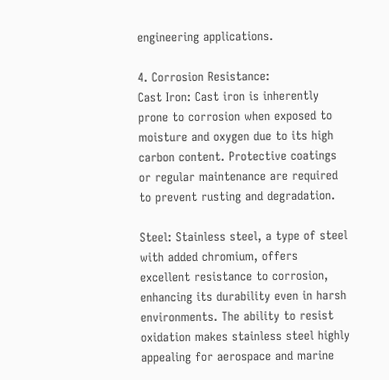engineering applications.

4. Corrosion Resistance:
Cast Iron: Cast iron is inherently prone to corrosion when exposed to moisture and oxygen due to its high carbon content. Protective coatings or regular maintenance are required to prevent rusting and degradation.

Steel: Stainless steel, a type of steel with added chromium, offers excellent resistance to corrosion, enhancing its durability even in harsh environments. The ability to resist oxidation makes stainless steel highly appealing for aerospace and marine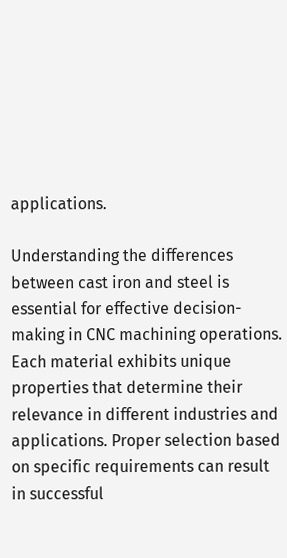applications.

Understanding the differences between cast iron and steel is essential for effective decision-making in CNC machining operations. Each material exhibits unique properties that determine their relevance in different industries and applications. Proper selection based on specific requirements can result in successful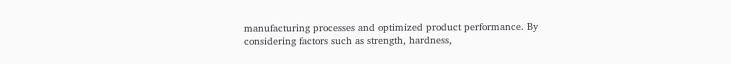manufacturing processes and optimized product performance. By considering factors such as strength, hardness,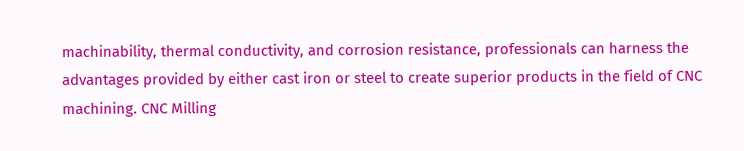machinability, thermal conductivity, and corrosion resistance, professionals can harness the advantages provided by either cast iron or steel to create superior products in the field of CNC machining. CNC Milling